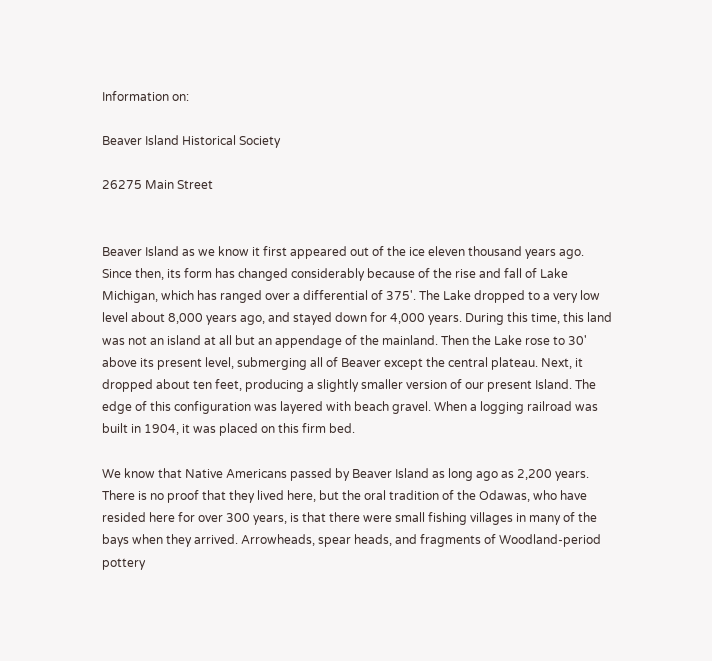Information on:

Beaver Island Historical Society

26275 Main Street


Beaver Island as we know it first appeared out of the ice eleven thousand years ago. Since then, its form has changed considerably because of the rise and fall of Lake Michigan, which has ranged over a differential of 375'. The Lake dropped to a very low level about 8,000 years ago, and stayed down for 4,000 years. During this time, this land was not an island at all but an appendage of the mainland. Then the Lake rose to 30' above its present level, submerging all of Beaver except the central plateau. Next, it dropped about ten feet, producing a slightly smaller version of our present Island. The edge of this configuration was layered with beach gravel. When a logging railroad was built in 1904, it was placed on this firm bed.

We know that Native Americans passed by Beaver Island as long ago as 2,200 years. There is no proof that they lived here, but the oral tradition of the Odawas, who have resided here for over 300 years, is that there were small fishing villages in many of the bays when they arrived. Arrowheads, spear heads, and fragments of Woodland-period pottery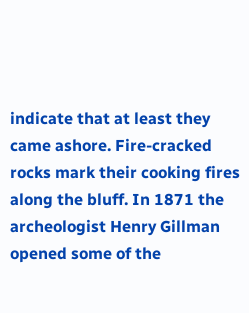indicate that at least they came ashore. Fire-cracked rocks mark their cooking fires along the bluff. In 1871 the archeologist Henry Gillman opened some of the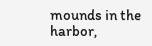mounds in the harbor,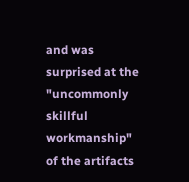and was surprised at the "uncommonly skillful workmanship" of the artifacts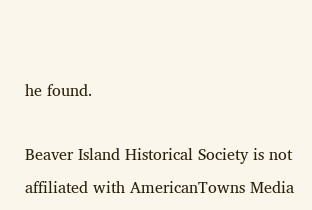he found.

Beaver Island Historical Society is not affiliated with AmericanTowns Media